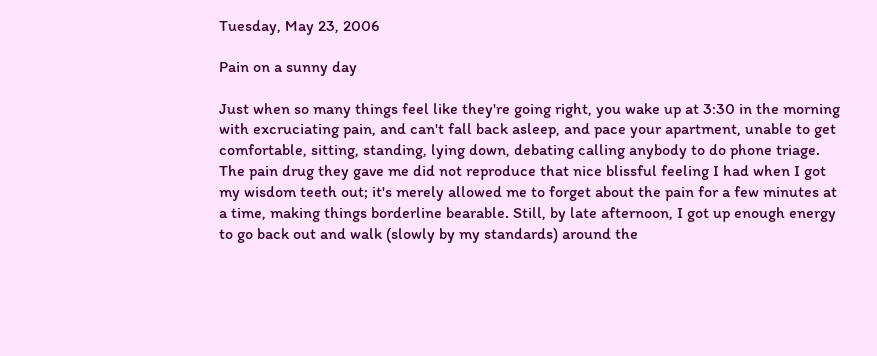Tuesday, May 23, 2006

Pain on a sunny day

Just when so many things feel like they're going right, you wake up at 3:30 in the morning with excruciating pain, and can't fall back asleep, and pace your apartment, unable to get comfortable, sitting, standing, lying down, debating calling anybody to do phone triage. The pain drug they gave me did not reproduce that nice blissful feeling I had when I got my wisdom teeth out; it's merely allowed me to forget about the pain for a few minutes at a time, making things borderline bearable. Still, by late afternoon, I got up enough energy to go back out and walk (slowly by my standards) around the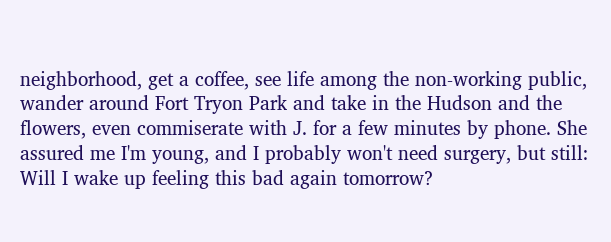neighborhood, get a coffee, see life among the non-working public, wander around Fort Tryon Park and take in the Hudson and the flowers, even commiserate with J. for a few minutes by phone. She assured me I'm young, and I probably won't need surgery, but still: Will I wake up feeling this bad again tomorrow?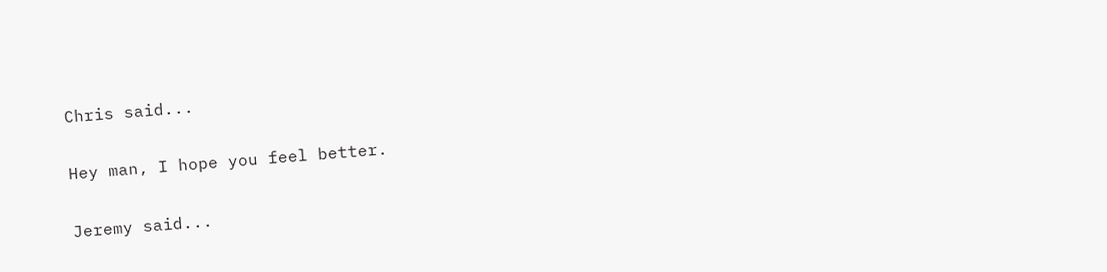Chris said...

Hey man, I hope you feel better.

Jeremy said...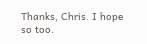Thanks, Chris. I hope so too.